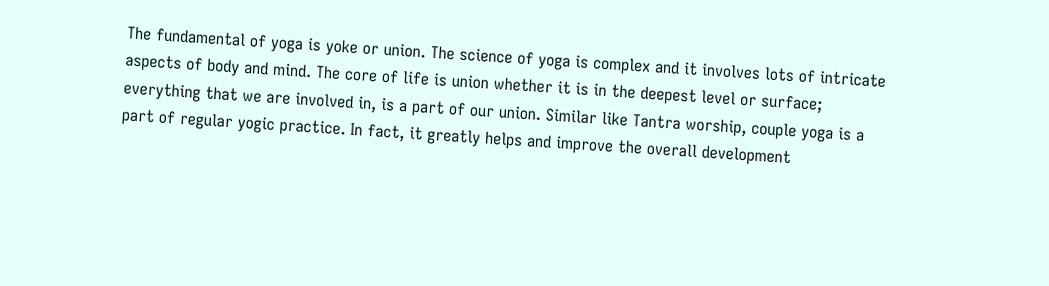The fundamental of yoga is yoke or union. The science of yoga is complex and it involves lots of intricate aspects of body and mind. The core of life is union whether it is in the deepest level or surface; everything that we are involved in, is a part of our union. Similar like Tantra worship, couple yoga is a part of regular yogic practice. In fact, it greatly helps and improve the overall development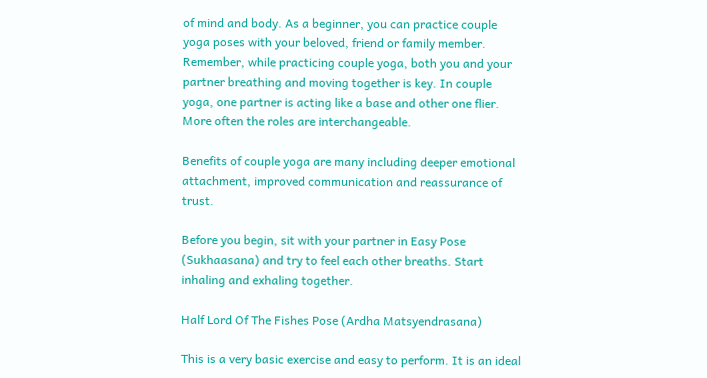of mind and body. As a beginner, you can practice couple yoga poses with your beloved, friend or family member. Remember, while practicing couple yoga, both you and your partner breathing and moving together is key. In couple yoga, one partner is acting like a base and other one flier. More often the roles are interchangeable.

Benefits of couple yoga are many including deeper emotional attachment, improved communication and reassurance of trust.

Before you begin, sit with your partner in Easy Pose (Sukhaasana) and try to feel each other breaths. Start inhaling and exhaling together.

Half Lord Of The Fishes Pose (Ardha Matsyendrasana)

This is a very basic exercise and easy to perform. It is an ideal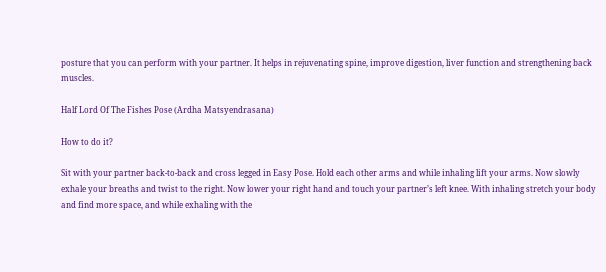posture that you can perform with your partner. It helps in rejuvenating spine, improve digestion, liver function and strengthening back muscles.

Half Lord Of The Fishes Pose (Ardha Matsyendrasana)

How to do it?

Sit with your partner back-to-back and cross legged in Easy Pose. Hold each other arms and while inhaling lift your arms. Now slowly exhale your breaths and twist to the right. Now lower your right hand and touch your partner’s left knee. With inhaling stretch your body and find more space, and while exhaling with the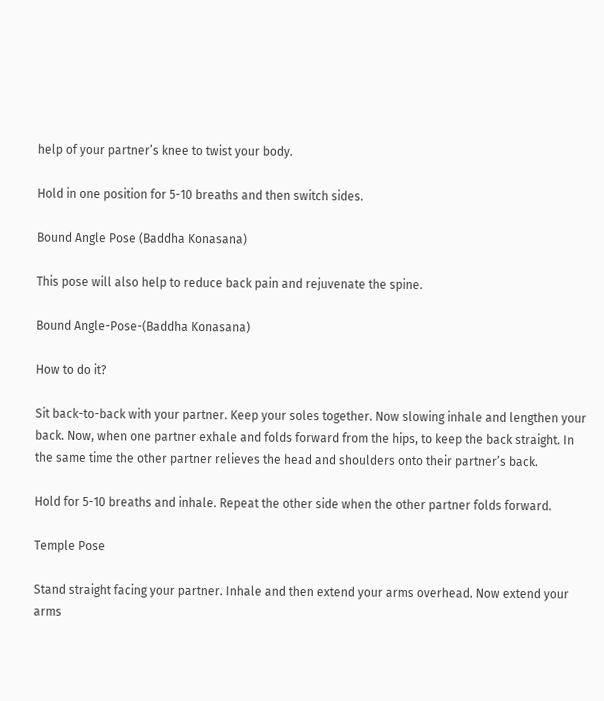help of your partner’s knee to twist your body.

Hold in one position for 5-10 breaths and then switch sides.

Bound Angle Pose (Baddha Konasana)

This pose will also help to reduce back pain and rejuvenate the spine.

Bound Angle-Pose-(Baddha Konasana)

How to do it?

Sit back-to-back with your partner. Keep your soles together. Now slowing inhale and lengthen your back. Now, when one partner exhale and folds forward from the hips, to keep the back straight. In the same time the other partner relieves the head and shoulders onto their partner’s back.

Hold for 5-10 breaths and inhale. Repeat the other side when the other partner folds forward.

Temple Pose

Stand straight facing your partner. Inhale and then extend your arms overhead. Now extend your arms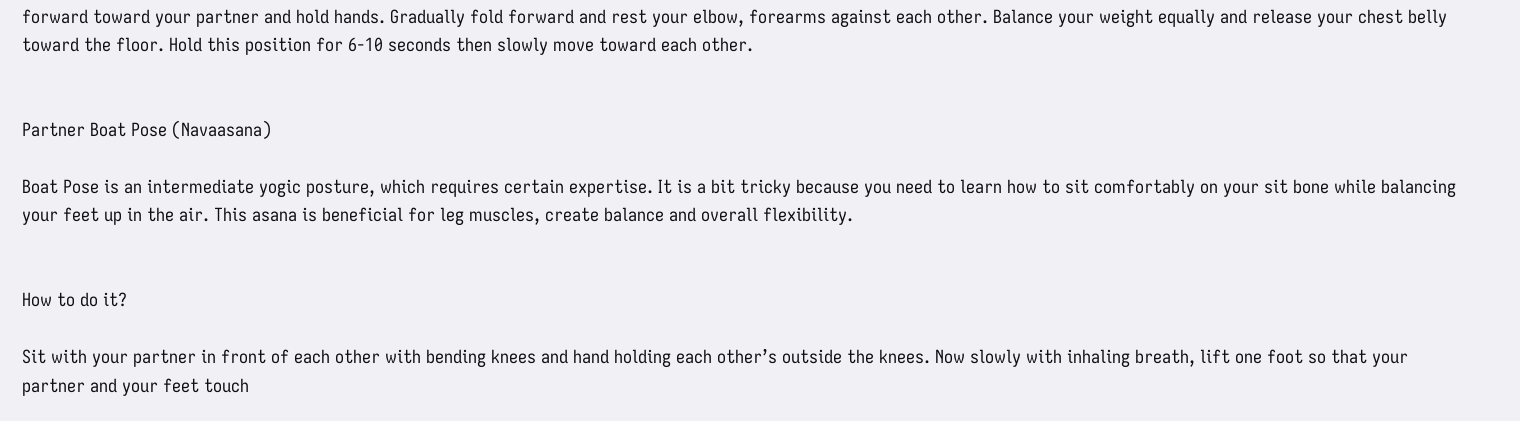forward toward your partner and hold hands. Gradually fold forward and rest your elbow, forearms against each other. Balance your weight equally and release your chest belly toward the floor. Hold this position for 6-10 seconds then slowly move toward each other.


Partner Boat Pose (Navaasana)

Boat Pose is an intermediate yogic posture, which requires certain expertise. It is a bit tricky because you need to learn how to sit comfortably on your sit bone while balancing your feet up in the air. This asana is beneficial for leg muscles, create balance and overall flexibility.


How to do it?

Sit with your partner in front of each other with bending knees and hand holding each other’s outside the knees. Now slowly with inhaling breath, lift one foot so that your partner and your feet touch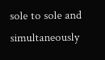sole to sole and simultaneously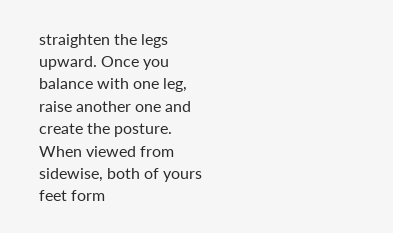straighten the legs upward. Once you balance with one leg, raise another one and create the posture. When viewed from sidewise, both of yours feet form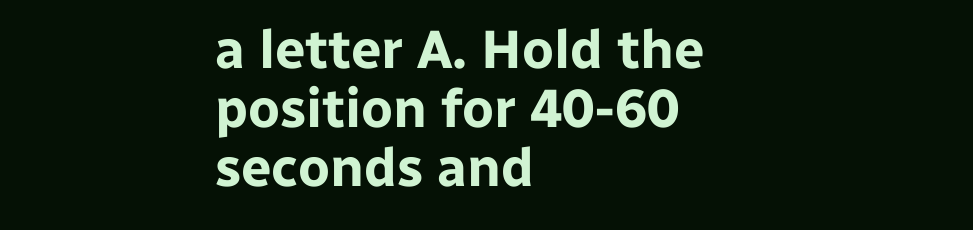a letter A. Hold the position for 40-60 seconds and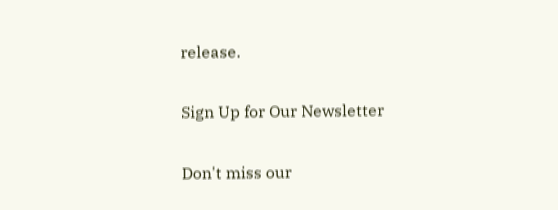release.

Sign Up for Our Newsletter

Don't miss our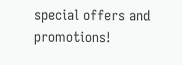special offers and promotions!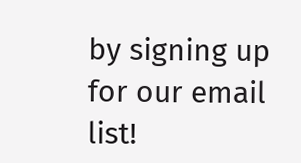by signing up for our email list!